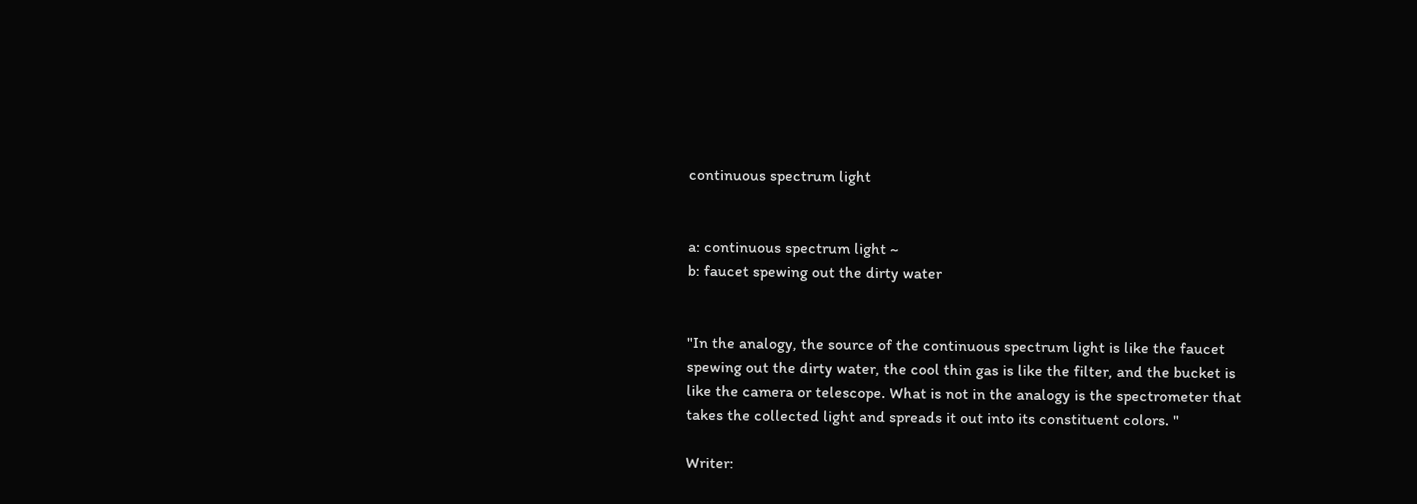continuous spectrum light


a: continuous spectrum light ~
b: faucet spewing out the dirty water


"In the analogy, the source of the continuous spectrum light is like the faucet spewing out the dirty water, the cool thin gas is like the filter, and the bucket is like the camera or telescope. What is not in the analogy is the spectrometer that takes the collected light and spreads it out into its constituent colors. "

Writer: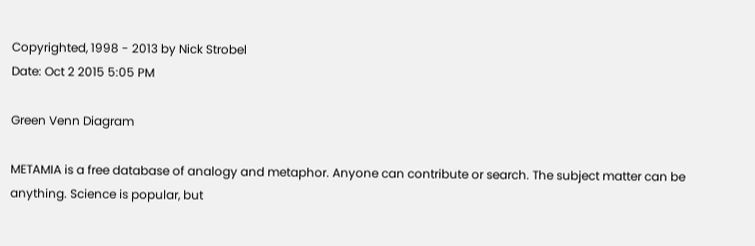Copyrighted, 1998 - 2013 by Nick Strobel
Date: Oct 2 2015 5:05 PM

Green Venn Diagram

METAMIA is a free database of analogy and metaphor. Anyone can contribute or search. The subject matter can be anything. Science is popular, but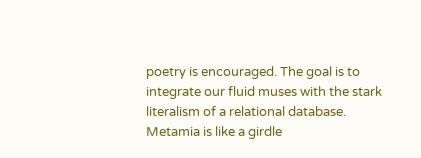poetry is encouraged. The goal is to integrate our fluid muses with the stark literalism of a relational database. Metamia is like a girdle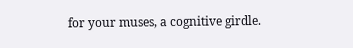for your muses, a cognitive girdle.